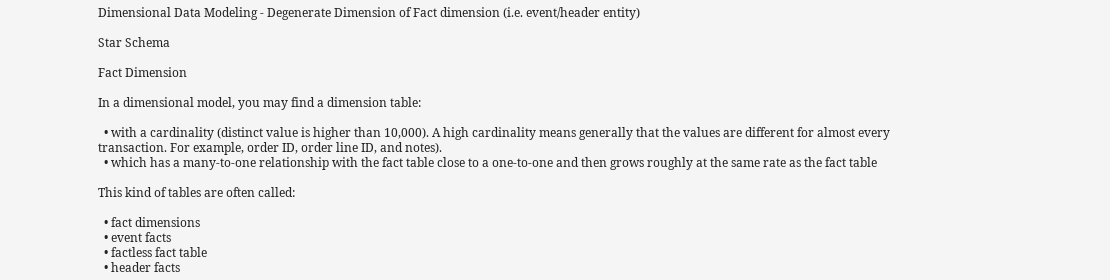Dimensional Data Modeling - Degenerate Dimension of Fact dimension (i.e. event/header entity)

Star Schema

Fact Dimension

In a dimensional model, you may find a dimension table:

  • with a cardinality (distinct value is higher than 10,000). A high cardinality means generally that the values are different for almost every transaction. For example, order ID, order line ID, and notes).
  • which has a many-to-one relationship with the fact table close to a one-to-one and then grows roughly at the same rate as the fact table

This kind of tables are often called:

  • fact dimensions
  • event facts
  • factless fact table
  • header facts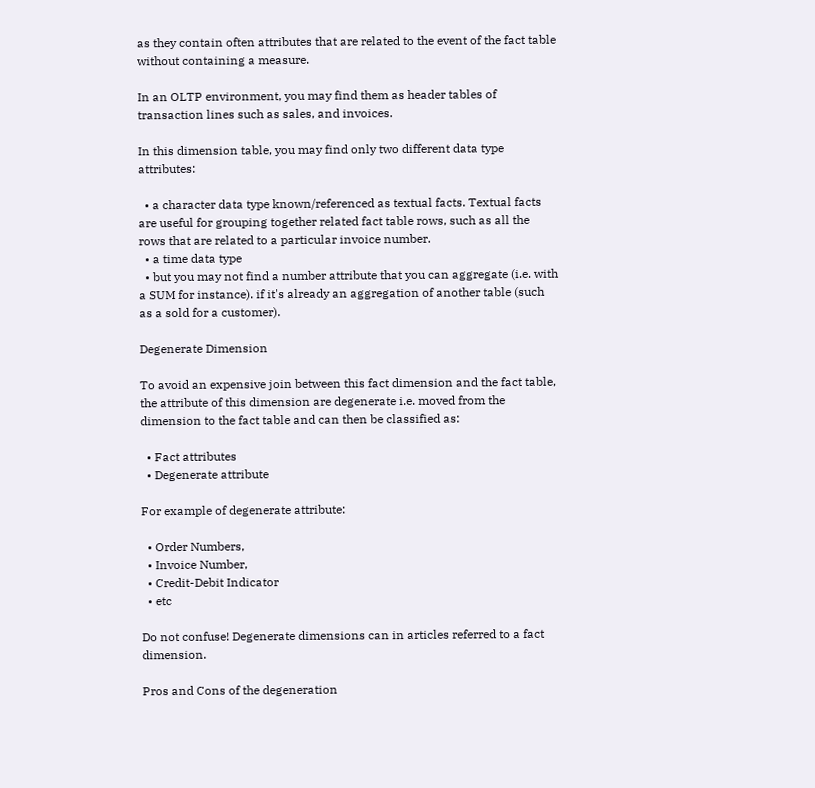as they contain often attributes that are related to the event of the fact table without containing a measure.

In an OLTP environment, you may find them as header tables of transaction lines such as sales, and invoices.

In this dimension table, you may find only two different data type attributes:

  • a character data type known/referenced as textual facts. Textual facts are useful for grouping together related fact table rows, such as all the rows that are related to a particular invoice number.
  • a time data type
  • but you may not find a number attribute that you can aggregate (i.e. with a SUM for instance). if it's already an aggregation of another table (such as a sold for a customer).

Degenerate Dimension

To avoid an expensive join between this fact dimension and the fact table, the attribute of this dimension are degenerate i.e. moved from the dimension to the fact table and can then be classified as:

  • Fact attributes
  • Degenerate attribute

For example of degenerate attribute:

  • Order Numbers,
  • Invoice Number,
  • Credit-Debit Indicator
  • etc

Do not confuse! Degenerate dimensions can in articles referred to a fact dimension.

Pros and Cons of the degeneration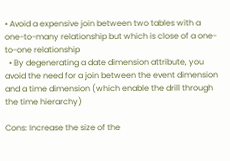• Avoid a expensive join between two tables with a one-to-many relationship but which is close of a one-to-one relationship
  • By degenerating a date dimension attribute, you avoid the need for a join between the event dimension and a time dimension (which enable the drill through the time hierarchy)

Cons: Increase the size of the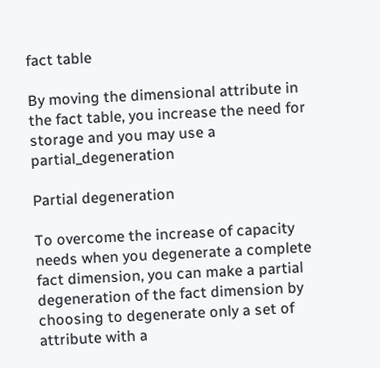fact table

By moving the dimensional attribute in the fact table, you increase the need for storage and you may use a partial_degeneration

Partial degeneration

To overcome the increase of capacity needs when you degenerate a complete fact dimension, you can make a partial degeneration of the fact dimension by choosing to degenerate only a set of attribute with a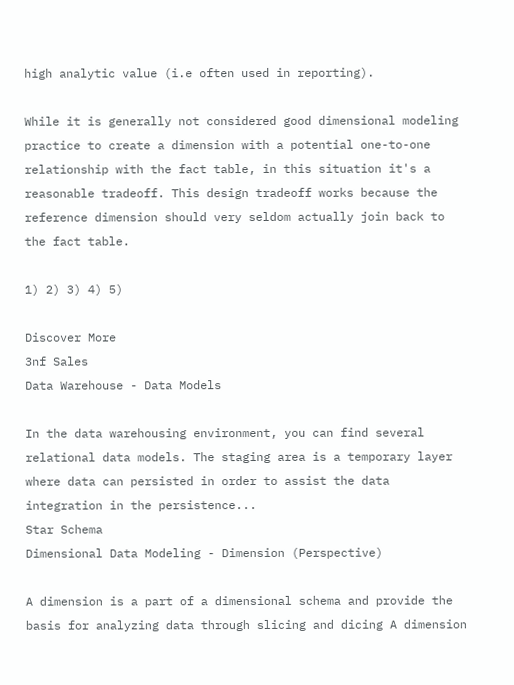high analytic value (i.e often used in reporting).

While it is generally not considered good dimensional modeling practice to create a dimension with a potential one-to-one relationship with the fact table, in this situation it's a reasonable tradeoff. This design tradeoff works because the reference dimension should very seldom actually join back to the fact table.

1) 2) 3) 4) 5)

Discover More
3nf Sales
Data Warehouse - Data Models

In the data warehousing environment, you can find several relational data models. The staging area is a temporary layer where data can persisted in order to assist the data integration in the persistence...
Star Schema
Dimensional Data Modeling - Dimension (Perspective)

A dimension is a part of a dimensional schema and provide the basis for analyzing data through slicing and dicing A dimension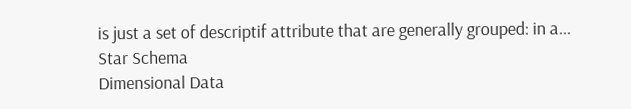is just a set of descriptif attribute that are generally grouped: in a...
Star Schema
Dimensional Data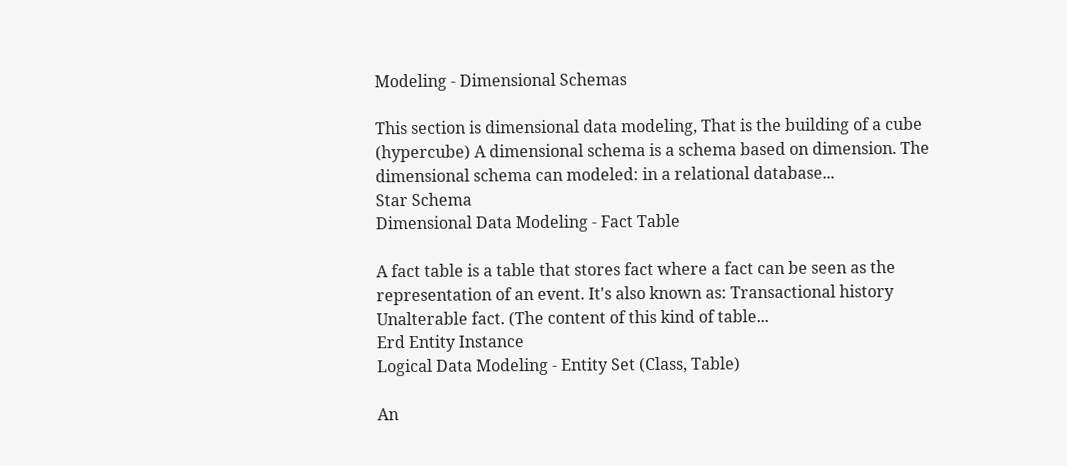Modeling - Dimensional Schemas

This section is dimensional data modeling, That is the building of a cube (hypercube) A dimensional schema is a schema based on dimension. The dimensional schema can modeled: in a relational database...
Star Schema
Dimensional Data Modeling - Fact Table

A fact table is a table that stores fact where a fact can be seen as the representation of an event. It's also known as: Transactional history Unalterable fact. (The content of this kind of table...
Erd Entity Instance
Logical Data Modeling - Entity Set (Class, Table)

An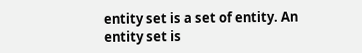entity set is a set of entity. An entity set is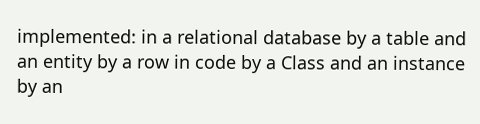implemented: in a relational database by a table and an entity by a row in code by a Class and an instance by an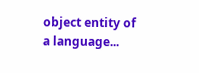object entity of a language...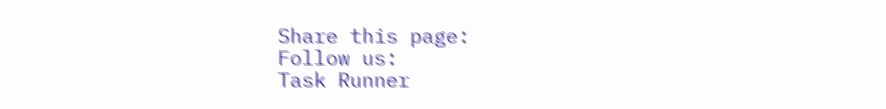Share this page:
Follow us:
Task Runner